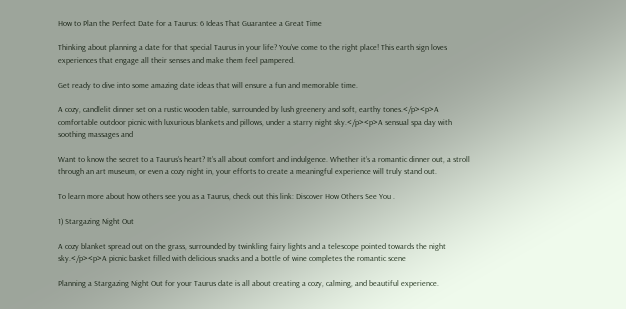How to Plan the Perfect Date for a Taurus: 6 Ideas That Guarantee a Great Time

Thinking about planning a date for that special Taurus in your life? You’ve come to the right place! This earth sign loves experiences that engage all their senses and make them feel pampered.

Get ready to dive into some amazing date ideas that will ensure a fun and memorable time.

A cozy, candlelit dinner set on a rustic wooden table, surrounded by lush greenery and soft, earthy tones.</p><p>A comfortable outdoor picnic with luxurious blankets and pillows, under a starry night sky.</p><p>A sensual spa day with soothing massages and

Want to know the secret to a Taurus’s heart? It’s all about comfort and indulgence. Whether it’s a romantic dinner out, a stroll through an art museum, or even a cozy night in, your efforts to create a meaningful experience will truly stand out.

To learn more about how others see you as a Taurus, check out this link: Discover How Others See You .

1) Stargazing Night Out

A cozy blanket spread out on the grass, surrounded by twinkling fairy lights and a telescope pointed towards the night sky.</p><p>A picnic basket filled with delicious snacks and a bottle of wine completes the romantic scene

Planning a Stargazing Night Out for your Taurus date is all about creating a cozy, calming, and beautiful experience.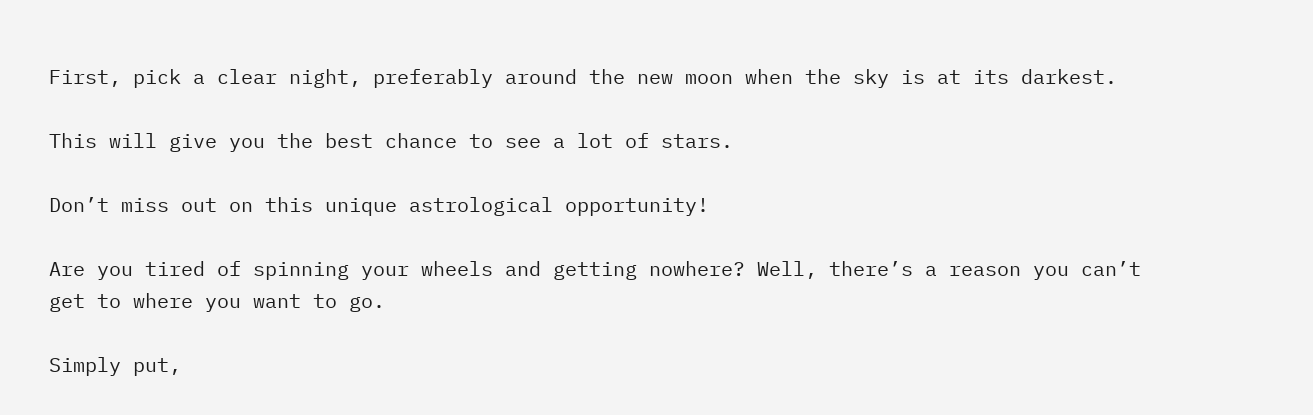First, pick a clear night, preferably around the new moon when the sky is at its darkest.

This will give you the best chance to see a lot of stars.

Don’t miss out on this unique astrological opportunity!

Are you tired of spinning your wheels and getting nowhere? Well, there’s a reason you can’t get to where you want to go.

Simply put,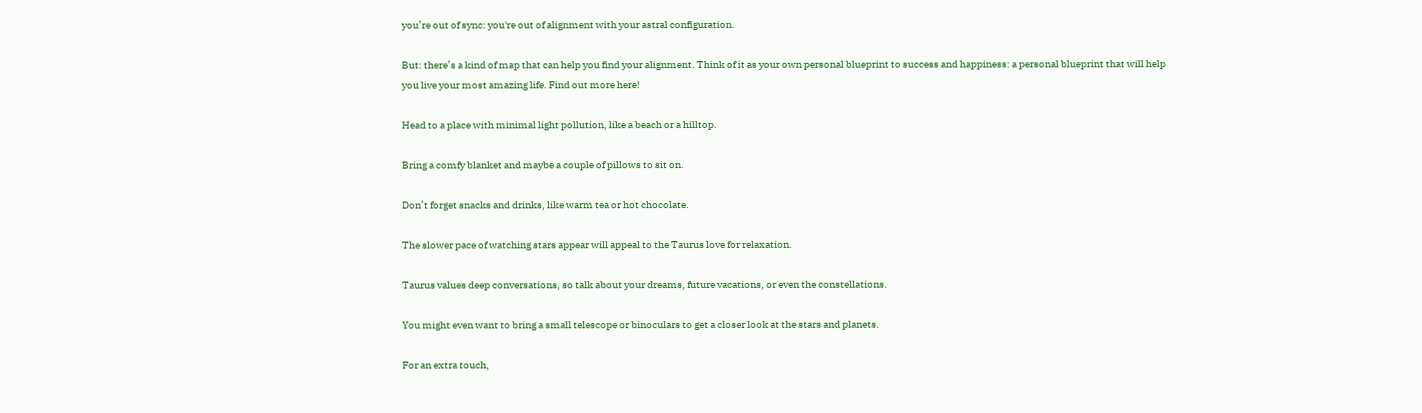you’re out of sync: you're out of alignment with your astral configuration.

But: there’s a kind of map that can help you find your alignment. Think of it as your own personal blueprint to success and happiness: a personal blueprint that will help you live your most amazing life. Find out more here!

Head to a place with minimal light pollution, like a beach or a hilltop.

Bring a comfy blanket and maybe a couple of pillows to sit on.

Don’t forget snacks and drinks, like warm tea or hot chocolate.

The slower pace of watching stars appear will appeal to the Taurus love for relaxation.

Taurus values deep conversations, so talk about your dreams, future vacations, or even the constellations.

You might even want to bring a small telescope or binoculars to get a closer look at the stars and planets.

For an extra touch,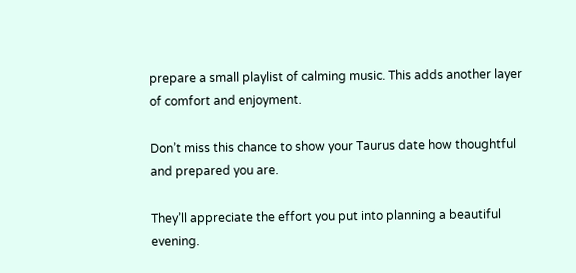prepare a small playlist of calming music. This adds another layer of comfort and enjoyment.

Don’t miss this chance to show your Taurus date how thoughtful and prepared you are.

They’ll appreciate the effort you put into planning a beautiful evening.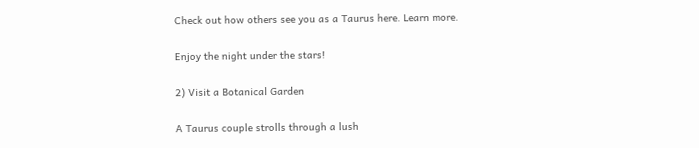Check out how others see you as a Taurus here. Learn more.

Enjoy the night under the stars!

2) Visit a Botanical Garden

A Taurus couple strolls through a lush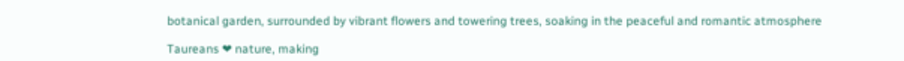botanical garden, surrounded by vibrant flowers and towering trees, soaking in the peaceful and romantic atmosphere

Taureans ❤ nature, making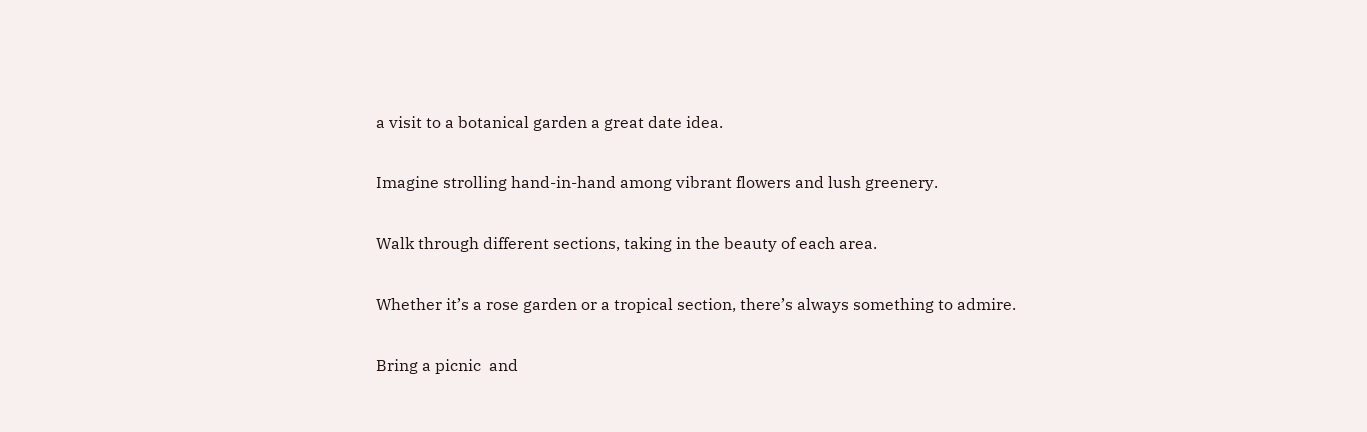a visit to a botanical garden a great date idea.

Imagine strolling hand-in-hand among vibrant flowers and lush greenery.

Walk through different sections, taking in the beauty of each area.

Whether it’s a rose garden or a tropical section, there’s always something to admire.

Bring a picnic  and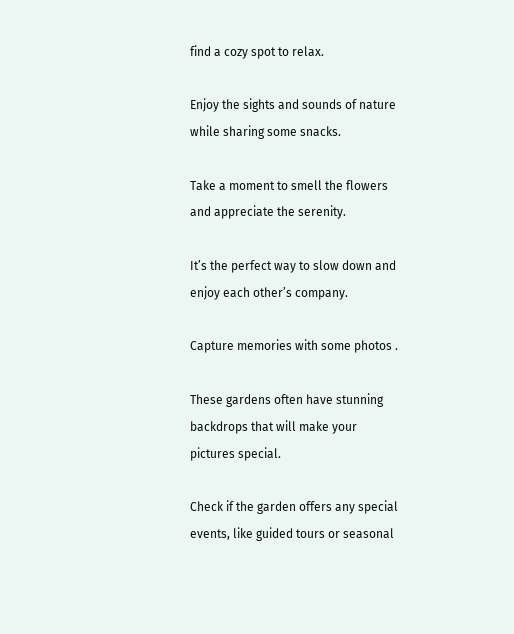find a cozy spot to relax.

Enjoy the sights and sounds of nature while sharing some snacks.

Take a moment to smell the flowers and appreciate the serenity.

It’s the perfect way to slow down and enjoy each other’s company.

Capture memories with some photos .

These gardens often have stunning backdrops that will make your pictures special.

Check if the garden offers any special events, like guided tours or seasonal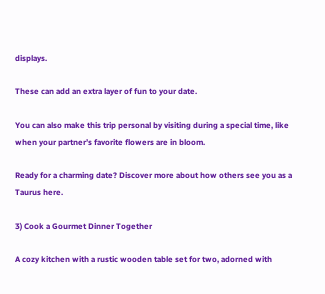displays.

These can add an extra layer of fun to your date.

You can also make this trip personal by visiting during a special time, like when your partner’s favorite flowers are in bloom.

Ready for a charming date? Discover more about how others see you as a Taurus here.

3) Cook a Gourmet Dinner Together

A cozy kitchen with a rustic wooden table set for two, adorned with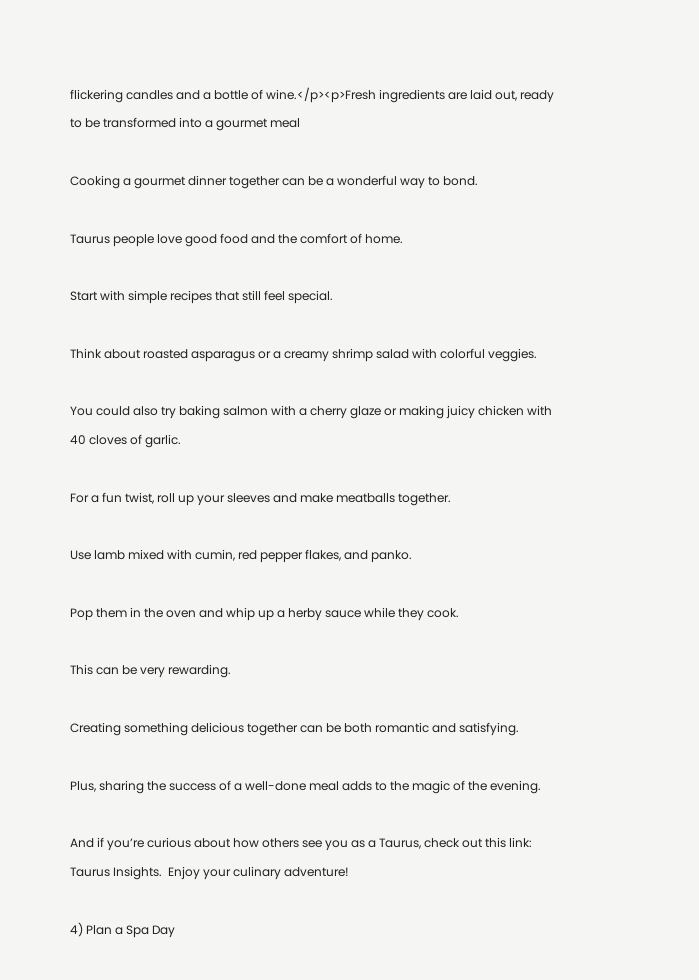flickering candles and a bottle of wine.</p><p>Fresh ingredients are laid out, ready to be transformed into a gourmet meal

Cooking a gourmet dinner together can be a wonderful way to bond.

Taurus people love good food and the comfort of home.

Start with simple recipes that still feel special.

Think about roasted asparagus or a creamy shrimp salad with colorful veggies.

You could also try baking salmon with a cherry glaze or making juicy chicken with 40 cloves of garlic.

For a fun twist, roll up your sleeves and make meatballs together.

Use lamb mixed with cumin, red pepper flakes, and panko.

Pop them in the oven and whip up a herby sauce while they cook.

This can be very rewarding.

Creating something delicious together can be both romantic and satisfying.

Plus, sharing the success of a well-done meal adds to the magic of the evening.

And if you’re curious about how others see you as a Taurus, check out this link: Taurus Insights.  Enjoy your culinary adventure!

4) Plan a Spa Day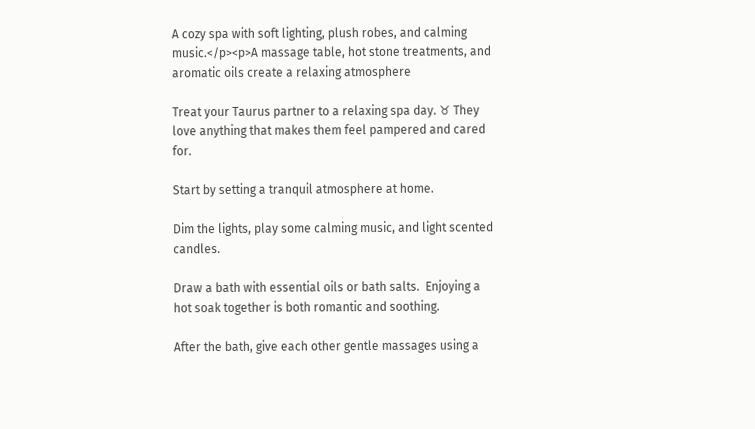A cozy spa with soft lighting, plush robes, and calming music.</p><p>A massage table, hot stone treatments, and aromatic oils create a relaxing atmosphere

Treat your Taurus partner to a relaxing spa day. ♉ They love anything that makes them feel pampered and cared for.

Start by setting a tranquil atmosphere at home.

Dim the lights, play some calming music, and light scented candles.

Draw a bath with essential oils or bath salts.  Enjoying a hot soak together is both romantic and soothing.

After the bath, give each other gentle massages using a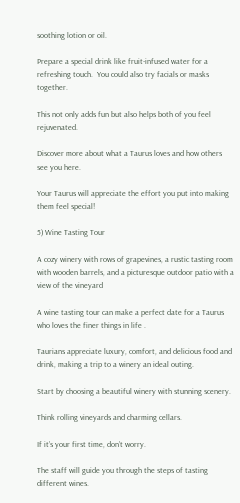soothing lotion or oil.

Prepare a special drink like fruit-infused water for a refreshing touch.  You could also try facials or masks together.

This not only adds fun but also helps both of you feel rejuvenated.

Discover more about what a Taurus loves and how others see you here.

Your Taurus will appreciate the effort you put into making them feel special!

5) Wine Tasting Tour

A cozy winery with rows of grapevines, a rustic tasting room with wooden barrels, and a picturesque outdoor patio with a view of the vineyard

A wine tasting tour can make a perfect date for a Taurus who loves the finer things in life .

Taurians appreciate luxury, comfort, and delicious food and drink, making a trip to a winery an ideal outing.

Start by choosing a beautiful winery with stunning scenery.

Think rolling vineyards and charming cellars.

If it’s your first time, don’t worry.

The staff will guide you through the steps of tasting different wines.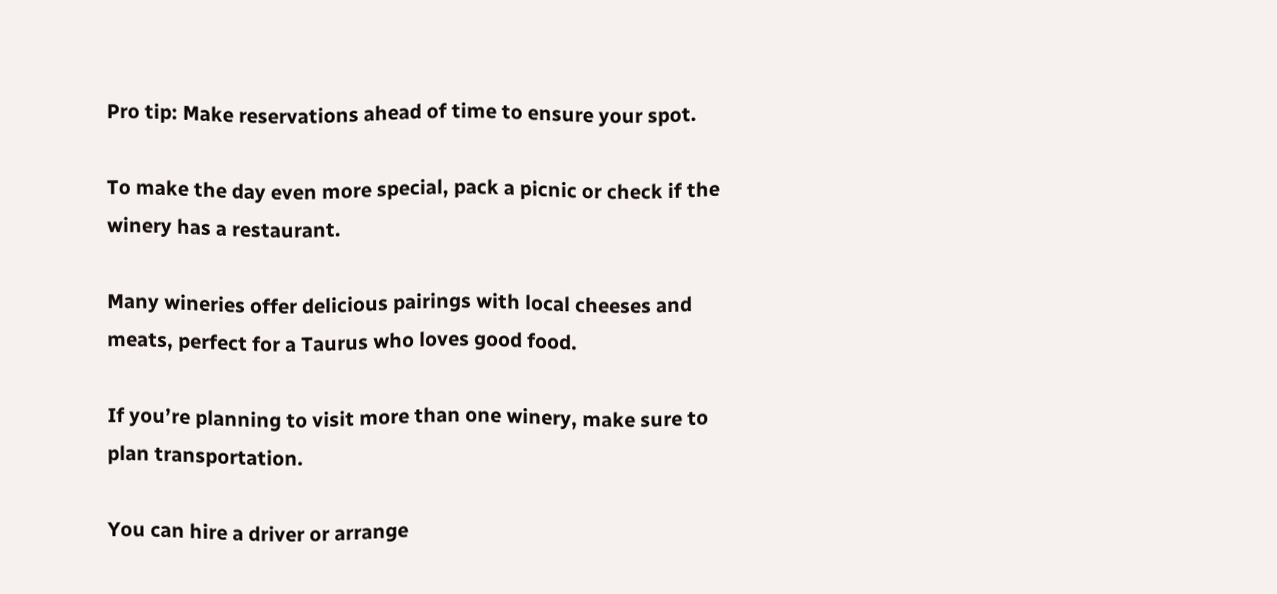Pro tip: Make reservations ahead of time to ensure your spot.

To make the day even more special, pack a picnic or check if the winery has a restaurant.

Many wineries offer delicious pairings with local cheeses and meats, perfect for a Taurus who loves good food.

If you’re planning to visit more than one winery, make sure to plan transportation.

You can hire a driver or arrange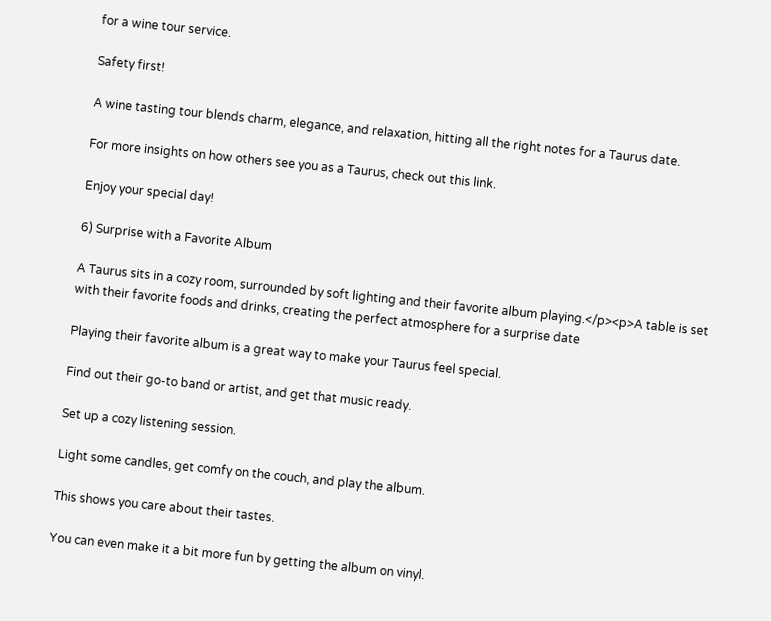for a wine tour service.

Safety first!

A wine tasting tour blends charm, elegance, and relaxation, hitting all the right notes for a Taurus date.

For more insights on how others see you as a Taurus, check out this link.

Enjoy your special day!

6) Surprise with a Favorite Album

A Taurus sits in a cozy room, surrounded by soft lighting and their favorite album playing.</p><p>A table is set with their favorite foods and drinks, creating the perfect atmosphere for a surprise date

Playing their favorite album is a great way to make your Taurus feel special.

Find out their go-to band or artist, and get that music ready.

Set up a cozy listening session.

Light some candles, get comfy on the couch, and play the album.

This shows you care about their tastes.

You can even make it a bit more fun by getting the album on vinyl.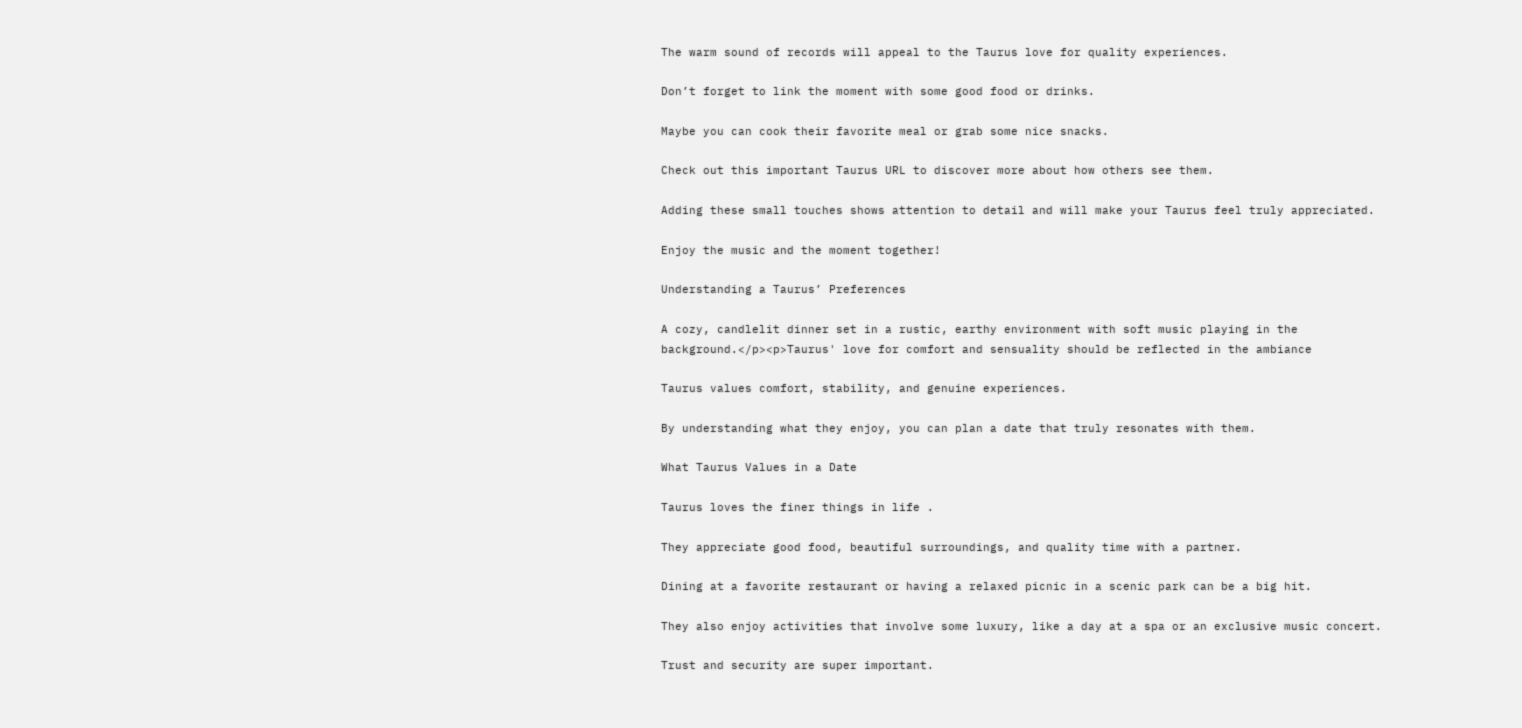The warm sound of records will appeal to the Taurus love for quality experiences.

Don’t forget to link the moment with some good food or drinks.

Maybe you can cook their favorite meal or grab some nice snacks.

Check out this important Taurus URL to discover more about how others see them.

Adding these small touches shows attention to detail and will make your Taurus feel truly appreciated.

Enjoy the music and the moment together!

Understanding a Taurus’ Preferences

A cozy, candlelit dinner set in a rustic, earthy environment with soft music playing in the background.</p><p>Taurus' love for comfort and sensuality should be reflected in the ambiance

Taurus values comfort, stability, and genuine experiences.

By understanding what they enjoy, you can plan a date that truly resonates with them.

What Taurus Values in a Date

Taurus loves the finer things in life .

They appreciate good food, beautiful surroundings, and quality time with a partner.

Dining at a favorite restaurant or having a relaxed picnic in a scenic park can be a big hit.

They also enjoy activities that involve some luxury, like a day at a spa or an exclusive music concert.

Trust and security are super important.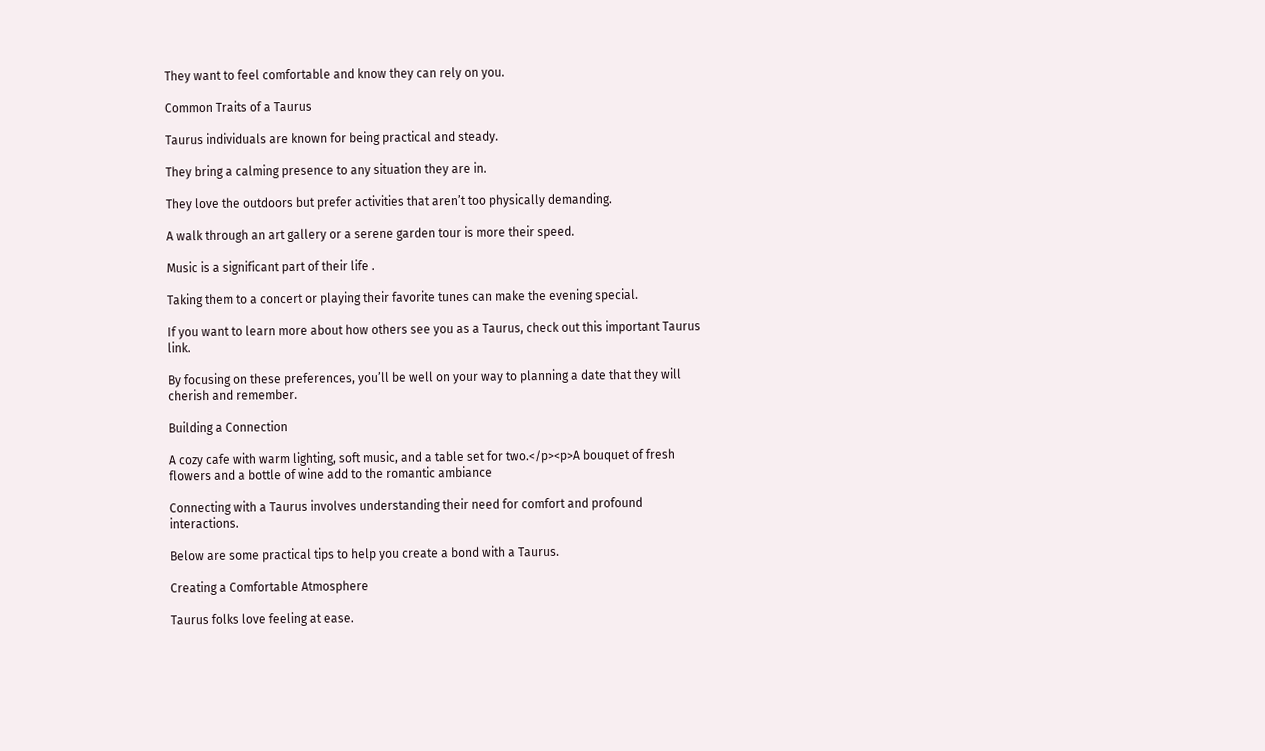They want to feel comfortable and know they can rely on you.

Common Traits of a Taurus

Taurus individuals are known for being practical and steady.

They bring a calming presence to any situation they are in.

They love the outdoors but prefer activities that aren’t too physically demanding.

A walk through an art gallery or a serene garden tour is more their speed.

Music is a significant part of their life .

Taking them to a concert or playing their favorite tunes can make the evening special.

If you want to learn more about how others see you as a Taurus, check out this important Taurus link.

By focusing on these preferences, you’ll be well on your way to planning a date that they will cherish and remember.

Building a Connection

A cozy cafe with warm lighting, soft music, and a table set for two.</p><p>A bouquet of fresh flowers and a bottle of wine add to the romantic ambiance

Connecting with a Taurus involves understanding their need for comfort and profound interactions.

Below are some practical tips to help you create a bond with a Taurus.

Creating a Comfortable Atmosphere

Taurus folks love feeling at ease.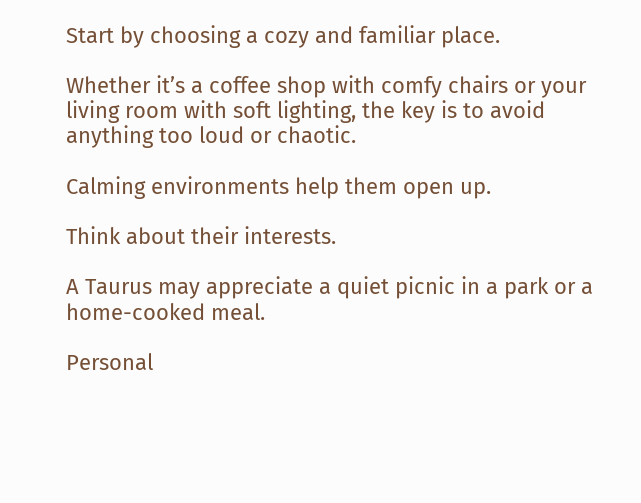Start by choosing a cozy and familiar place.

Whether it’s a coffee shop with comfy chairs or your living room with soft lighting, the key is to avoid anything too loud or chaotic.

Calming environments help them open up.

Think about their interests.

A Taurus may appreciate a quiet picnic in a park or a home-cooked meal.

Personal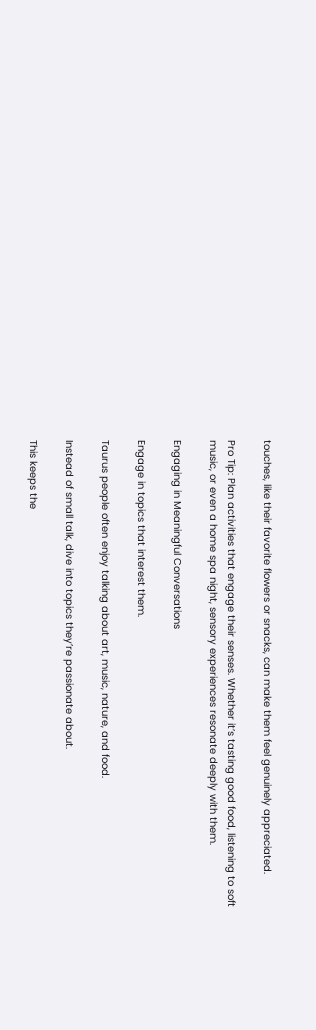touches, like their favorite flowers or snacks, can make them feel genuinely appreciated.

Pro Tip: Plan activities that engage their senses. Whether it’s tasting good food, listening to soft music, or even a home spa night, sensory experiences resonate deeply with them.

Engaging in Meaningful Conversations

Engage in topics that interest them.

Taurus people often enjoy talking about art, music, nature, and food.

Instead of small talk, dive into topics they’re passionate about.

This keeps the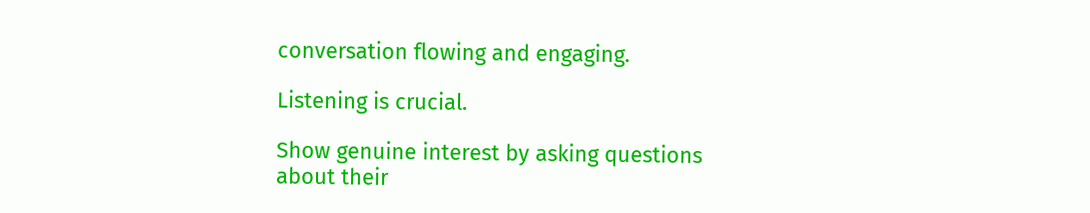conversation flowing and engaging.

Listening is crucial.

Show genuine interest by asking questions about their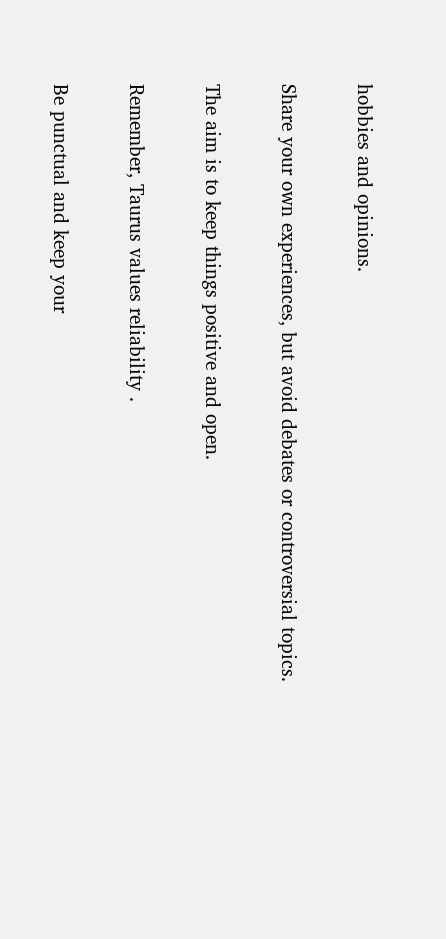hobbies and opinions.

Share your own experiences, but avoid debates or controversial topics.

The aim is to keep things positive and open.

Remember, Taurus values reliability .

Be punctual and keep your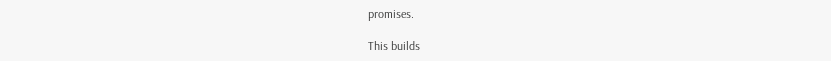promises.

This builds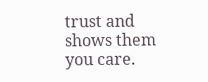trust and shows them you care.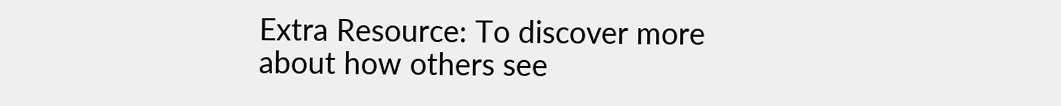Extra Resource: To discover more about how others see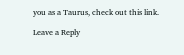you as a Taurus, check out this link.

Leave a Reply